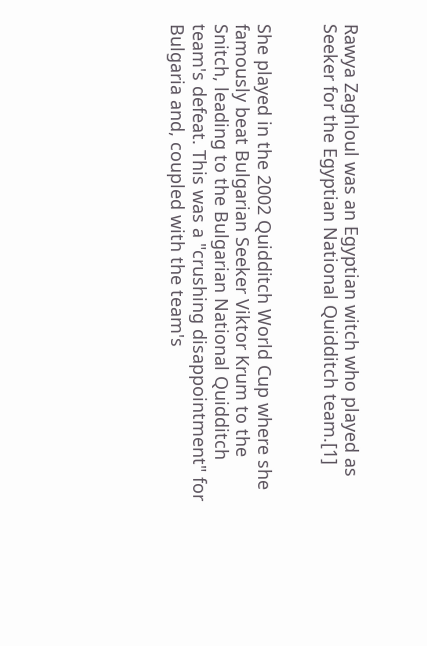Rawya Zaghloul was an Egyptian witch who played as Seeker for the Egyptian National Quidditch team.[1]


She played in the 2002 Quidditch World Cup where she famously beat Bulgarian Seeker Viktor Krum to the Snitch, leading to the Bulgarian National Quidditch team's defeat. This was a "crushing disappointment" for Bulgaria and, coupled with the team's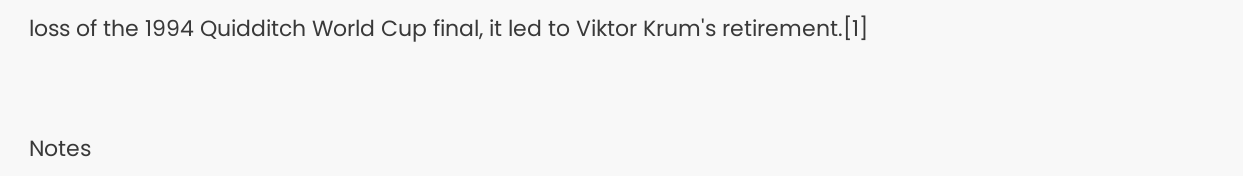loss of the 1994 Quidditch World Cup final, it led to Viktor Krum's retirement.[1]


Notes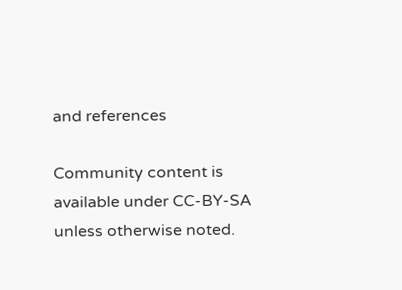and references

Community content is available under CC-BY-SA unless otherwise noted.